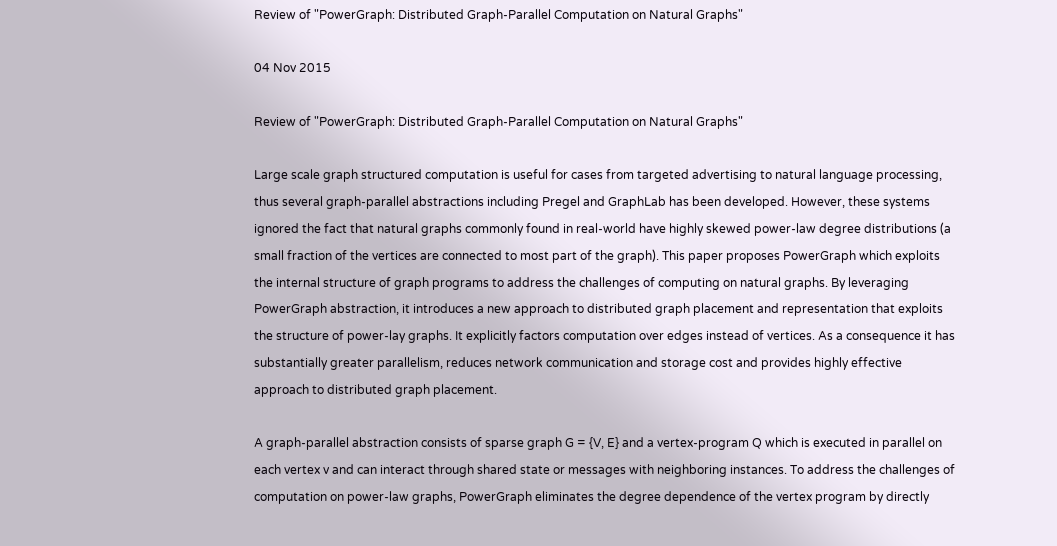Review of "PowerGraph: Distributed Graph-Parallel Computation on Natural Graphs"

04 Nov 2015

Review of "PowerGraph: Distributed Graph-Parallel Computation on Natural Graphs"

Large scale graph structured computation is useful for cases from targeted advertising to natural language processing, thus several graph-parallel abstractions including Pregel and GraphLab has been developed. However, these systems ignored the fact that natural graphs commonly found in real-world have highly skewed power-law degree distributions (a small fraction of the vertices are connected to most part of the graph). This paper proposes PowerGraph which exploits the internal structure of graph programs to address the challenges of computing on natural graphs. By leveraging PowerGraph abstraction, it introduces a new approach to distributed graph placement and representation that exploits the structure of power-lay graphs. It explicitly factors computation over edges instead of vertices. As a consequence it has substantially greater parallelism, reduces network communication and storage cost and provides highly effective approach to distributed graph placement.

A graph-parallel abstraction consists of sparse graph G = {V, E} and a vertex-program Q which is executed in parallel on each vertex v and can interact through shared state or messages with neighboring instances. To address the challenges of computation on power-law graphs, PowerGraph eliminates the degree dependence of the vertex program by directly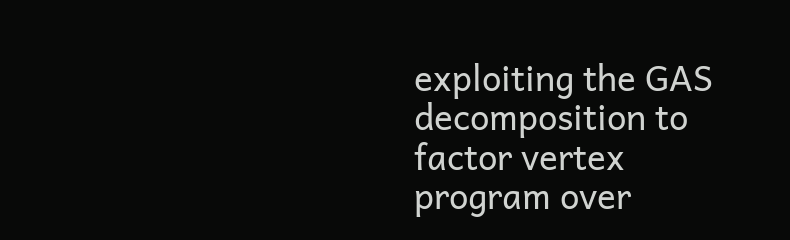exploiting the GAS decomposition to factor vertex program over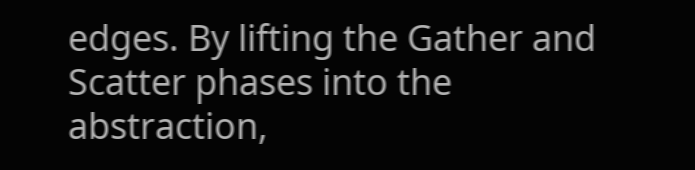edges. By lifting the Gather and Scatter phases into the abstraction,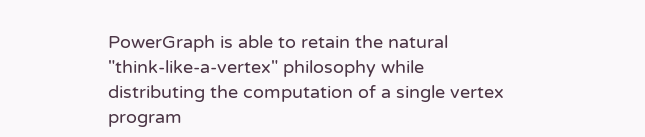PowerGraph is able to retain the natural "think-like-a-vertex" philosophy while distributing the computation of a single vertex program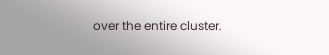over the entire cluster.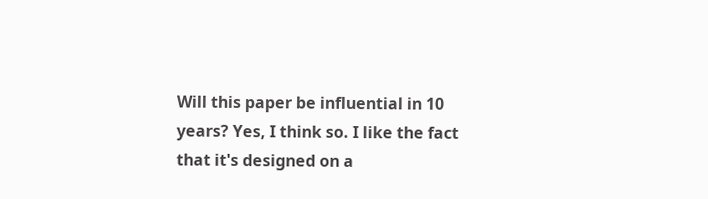Will this paper be influential in 10 years? Yes, I think so. I like the fact that it's designed on a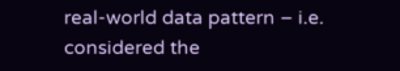real-world data pattern – i.e. considered the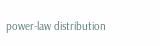power-law distribution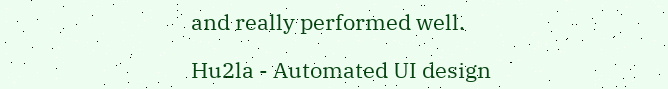and really performed well.

Hu2la - Automated UI design